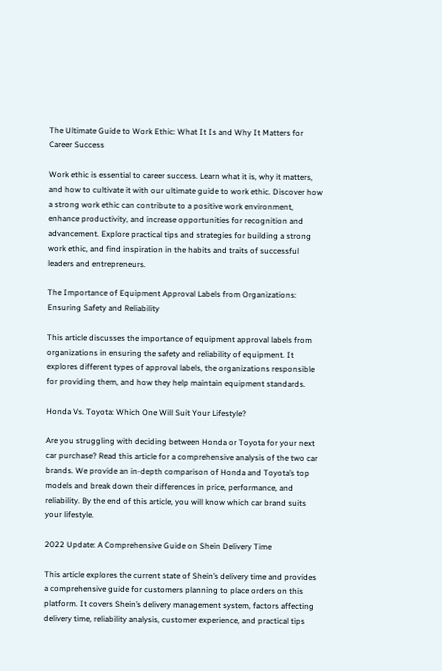The Ultimate Guide to Work Ethic: What It Is and Why It Matters for Career Success

Work ethic is essential to career success. Learn what it is, why it matters, and how to cultivate it with our ultimate guide to work ethic. Discover how a strong work ethic can contribute to a positive work environment, enhance productivity, and increase opportunities for recognition and advancement. Explore practical tips and strategies for building a strong work ethic, and find inspiration in the habits and traits of successful leaders and entrepreneurs.

The Importance of Equipment Approval Labels from Organizations: Ensuring Safety and Reliability

This article discusses the importance of equipment approval labels from organizations in ensuring the safety and reliability of equipment. It explores different types of approval labels, the organizations responsible for providing them, and how they help maintain equipment standards.

Honda Vs. Toyota: Which One Will Suit Your Lifestyle?

Are you struggling with deciding between Honda or Toyota for your next car purchase? Read this article for a comprehensive analysis of the two car brands. We provide an in-depth comparison of Honda and Toyota’s top models and break down their differences in price, performance, and reliability. By the end of this article, you will know which car brand suits your lifestyle.

2022 Update: A Comprehensive Guide on Shein Delivery Time

This article explores the current state of Shein’s delivery time and provides a comprehensive guide for customers planning to place orders on this platform. It covers Shein’s delivery management system, factors affecting delivery time, reliability analysis, customer experience, and practical tips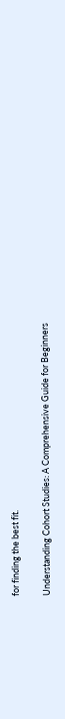for finding the best fit.

Understanding Cohort Studies: A Comprehensive Guide for Beginners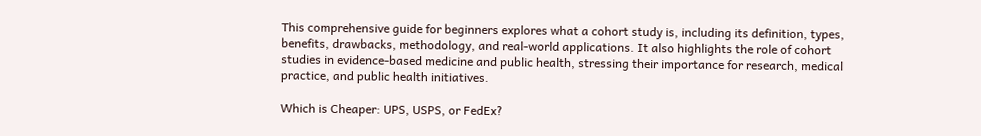This comprehensive guide for beginners explores what a cohort study is, including its definition, types, benefits, drawbacks, methodology, and real-world applications. It also highlights the role of cohort studies in evidence-based medicine and public health, stressing their importance for research, medical practice, and public health initiatives.

Which is Cheaper: UPS, USPS, or FedEx?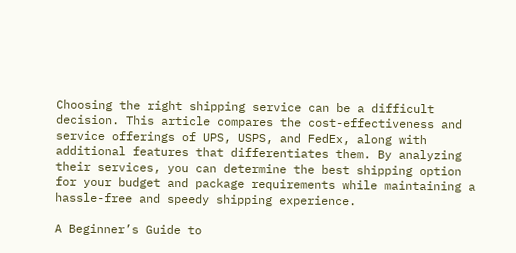Choosing the right shipping service can be a difficult decision. This article compares the cost-effectiveness and service offerings of UPS, USPS, and FedEx, along with additional features that differentiates them. By analyzing their services, you can determine the best shipping option for your budget and package requirements while maintaining a hassle-free and speedy shipping experience.

A Beginner’s Guide to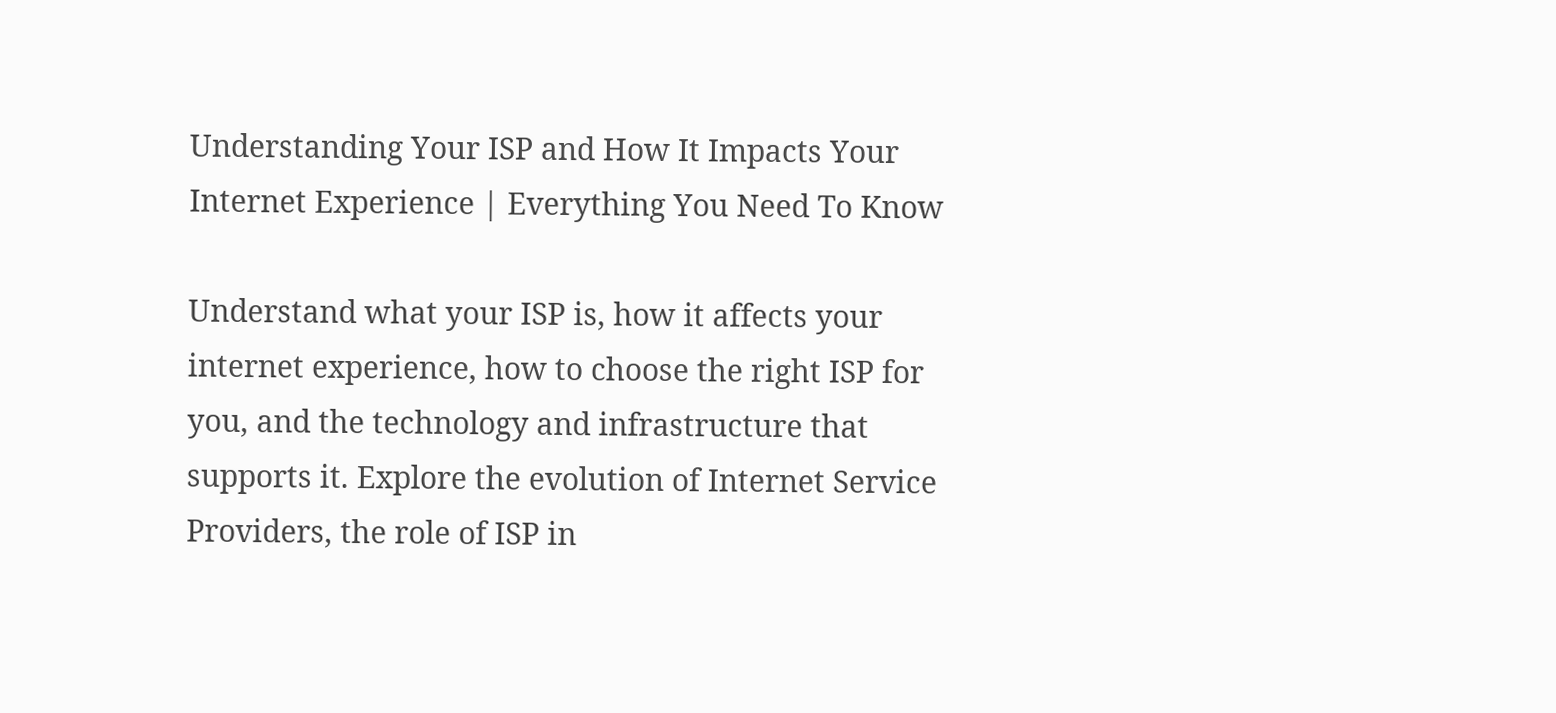Understanding Your ISP and How It Impacts Your Internet Experience | Everything You Need To Know

Understand what your ISP is, how it affects your internet experience, how to choose the right ISP for you, and the technology and infrastructure that supports it. Explore the evolution of Internet Service Providers, the role of ISP in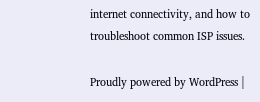internet connectivity, and how to troubleshoot common ISP issues.

Proudly powered by WordPress |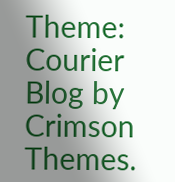Theme: Courier Blog by Crimson Themes.